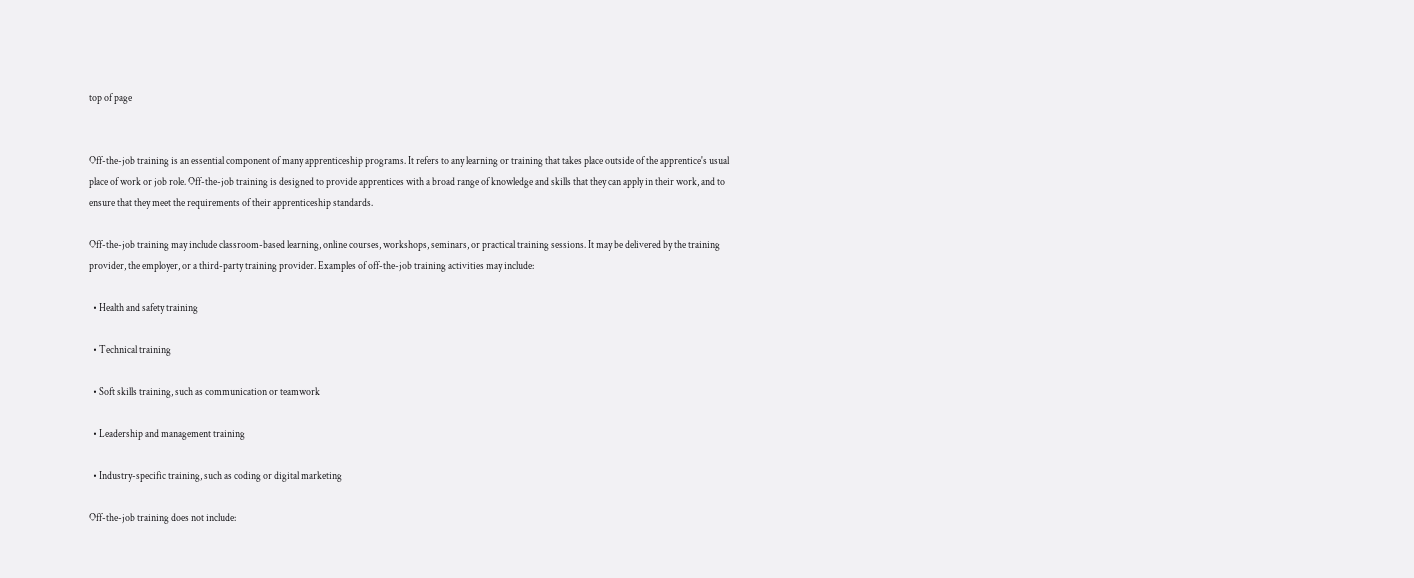top of page


Off-the-job training is an essential component of many apprenticeship programs. It refers to any learning or training that takes place outside of the apprentice's usual place of work or job role. Off-the-job training is designed to provide apprentices with a broad range of knowledge and skills that they can apply in their work, and to ensure that they meet the requirements of their apprenticeship standards.

Off-the-job training may include classroom-based learning, online courses, workshops, seminars, or practical training sessions. It may be delivered by the training provider, the employer, or a third-party training provider. Examples of off-the-job training activities may include:

  • Health and safety training

  • Technical training

  • Soft skills training, such as communication or teamwork

  • Leadership and management training

  • Industry-specific training, such as coding or digital marketing

Off-the-job training does not include: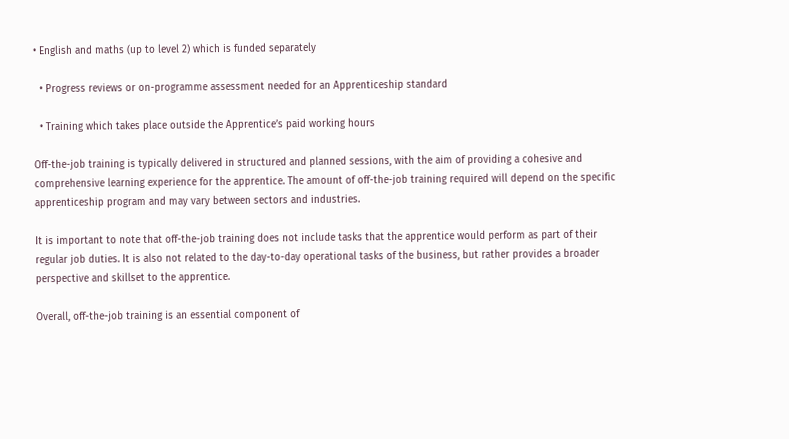• English and maths (up to level 2) which is funded separately

  • Progress reviews or on-programme assessment needed for an Apprenticeship standard

  • Training which takes place outside the Apprentice’s paid working hours

Off-the-job training is typically delivered in structured and planned sessions, with the aim of providing a cohesive and comprehensive learning experience for the apprentice. The amount of off-the-job training required will depend on the specific apprenticeship program and may vary between sectors and industries.

It is important to note that off-the-job training does not include tasks that the apprentice would perform as part of their regular job duties. It is also not related to the day-to-day operational tasks of the business, but rather provides a broader perspective and skillset to the apprentice.

Overall, off-the-job training is an essential component of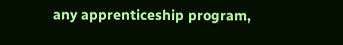any apprenticeship program,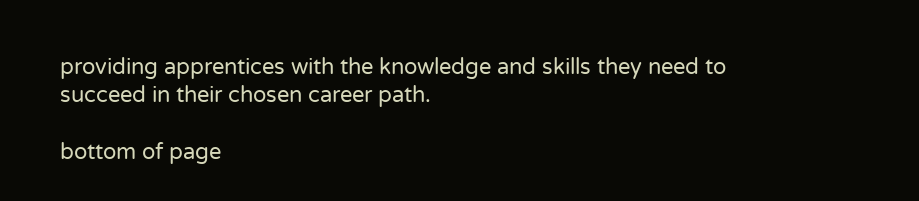providing apprentices with the knowledge and skills they need to succeed in their chosen career path.

bottom of page